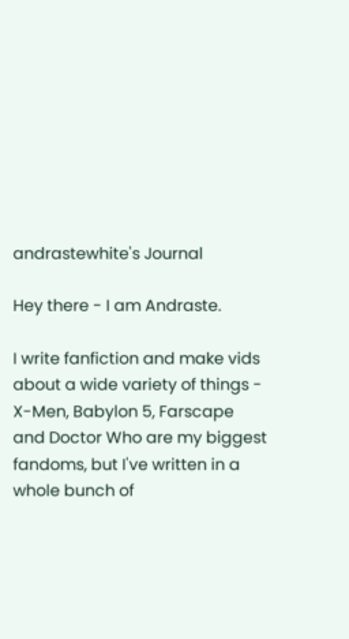andrastewhite's Journal

Hey there - I am Andraste.

I write fanfiction and make vids about a wide variety of things - X-Men, Babylon 5, Farscape and Doctor Who are my biggest fandoms, but I've written in a whole bunch of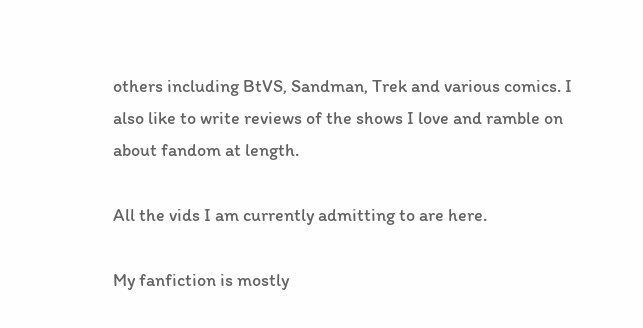others including BtVS, Sandman, Trek and various comics. I also like to write reviews of the shows I love and ramble on about fandom at length.

All the vids I am currently admitting to are here.

My fanfiction is mostly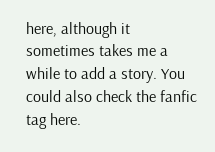here, although it sometimes takes me a while to add a story. You could also check the fanfic tag here.